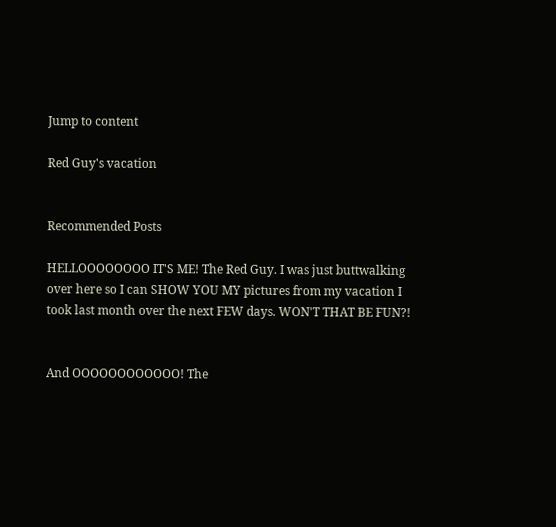Jump to content

Red Guy's vacation


Recommended Posts

HELLOOOOOOOO IT'S ME! The Red Guy. I was just buttwalking over here so I can SHOW YOU MY pictures from my vacation I took last month over the next FEW days. WON'T THAT BE FUN?!


And OOOOOOOOOOOO! The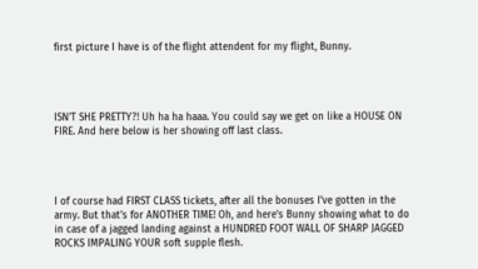first picture I have is of the flight attendent for my flight, Bunny.




ISN'T SHE PRETTY?! Uh ha ha haaa. You could say we get on like a HOUSE ON FIRE. And here below is her showing off last class.




I of course had FIRST CLASS tickets, after all the bonuses I've gotten in the army. But that's for ANOTHER TIME! Oh, and here's Bunny showing what to do in case of a jagged landing against a HUNDRED FOOT WALL OF SHARP JAGGED ROCKS IMPALING YOUR soft supple flesh.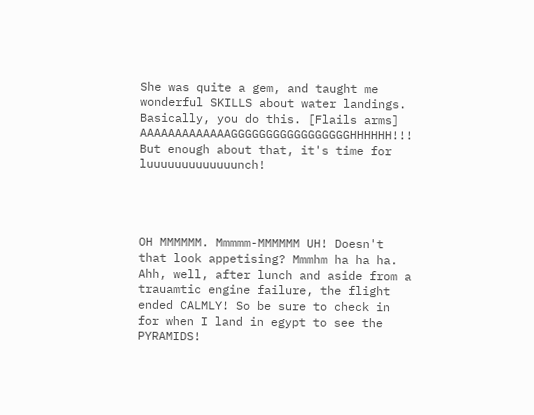She was quite a gem, and taught me wonderful SKILLS about water landings. Basically, you do this. [Flails arms] AAAAAAAAAAAAAGGGGGGGGGGGGGGGGGHHHHHH!!! But enough about that, it's time for luuuuuuuuuuuuunch!




OH MMMMMM. Mmmmm-MMMMMM UH! Doesn't that look appetising? Mmmhm ha ha ha. Ahh, well, after lunch and aside from a trauamtic engine failure, the flight ended CALMLY! So be sure to check in for when I land in egypt to see the PYRAMIDS!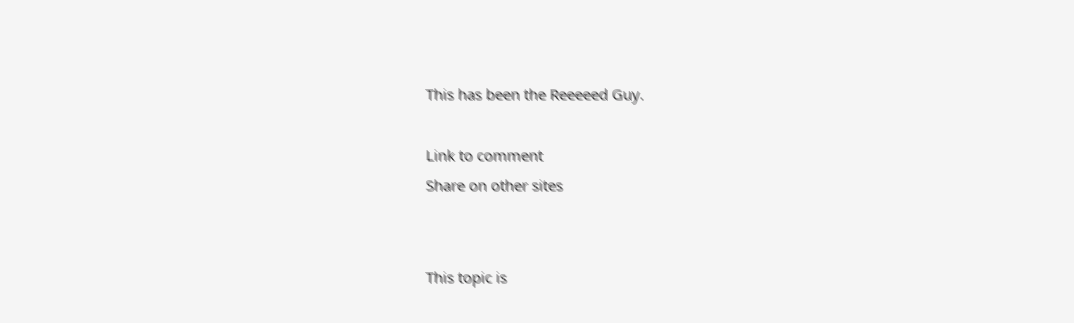This has been the Reeeeed Guy.

Link to comment
Share on other sites


This topic is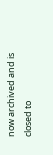now archived and is closed to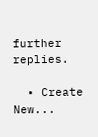further replies.

  • Create New...